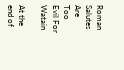Roman Salutes Are Too Evil For Watain

At the end of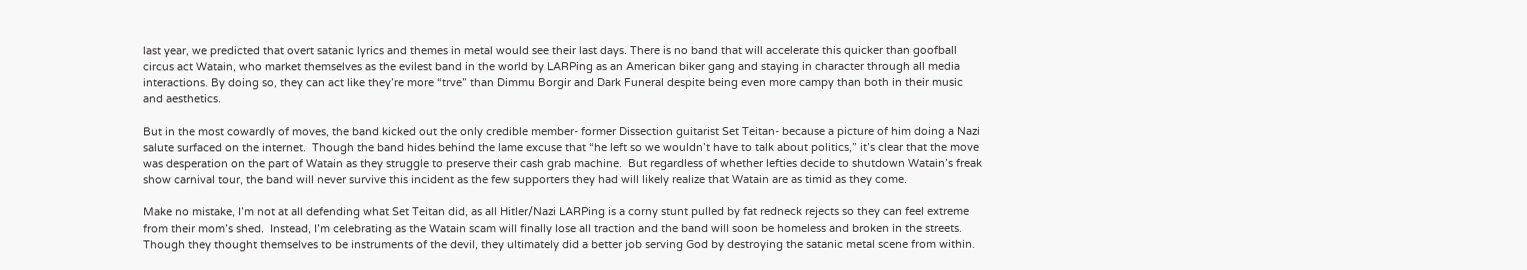last year, we predicted that overt satanic lyrics and themes in metal would see their last days. There is no band that will accelerate this quicker than goofball circus act Watain, who market themselves as the evilest band in the world by LARPing as an American biker gang and staying in character through all media interactions. By doing so, they can act like they’re more “trve” than Dimmu Borgir and Dark Funeral despite being even more campy than both in their music and aesthetics.

But in the most cowardly of moves, the band kicked out the only credible member- former Dissection guitarist Set Teitan- because a picture of him doing a Nazi salute surfaced on the internet.  Though the band hides behind the lame excuse that “he left so we wouldn’t have to talk about politics,” it’s clear that the move was desperation on the part of Watain as they struggle to preserve their cash grab machine.  But regardless of whether lefties decide to shutdown Watain’s freak show carnival tour, the band will never survive this incident as the few supporters they had will likely realize that Watain are as timid as they come.

Make no mistake, I’m not at all defending what Set Teitan did, as all Hitler/Nazi LARPing is a corny stunt pulled by fat redneck rejects so they can feel extreme from their mom’s shed.  Instead, I’m celebrating as the Watain scam will finally lose all traction and the band will soon be homeless and broken in the streets.  Though they thought themselves to be instruments of the devil, they ultimately did a better job serving God by destroying the satanic metal scene from within.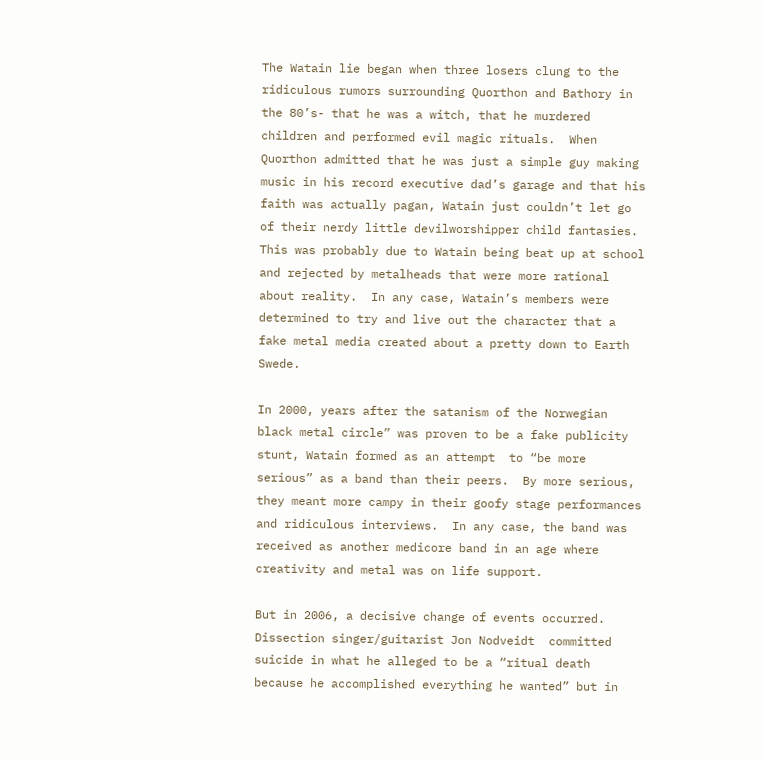The Watain lie began when three losers clung to the ridiculous rumors surrounding Quorthon and Bathory in the 80’s- that he was a witch, that he murdered children and performed evil magic rituals.  When Quorthon admitted that he was just a simple guy making music in his record executive dad’s garage and that his faith was actually pagan, Watain just couldn’t let go of their nerdy little devilworshipper child fantasies.  This was probably due to Watain being beat up at school and rejected by metalheads that were more rational about reality.  In any case, Watain’s members were determined to try and live out the character that a fake metal media created about a pretty down to Earth Swede.

In 2000, years after the satanism of the Norwegian black metal circle” was proven to be a fake publicity stunt, Watain formed as an attempt  to “be more serious” as a band than their peers.  By more serious, they meant more campy in their goofy stage performances and ridiculous interviews.  In any case, the band was received as another medicore band in an age where creativity and metal was on life support.

But in 2006, a decisive change of events occurred.  Dissection singer/guitarist Jon Nodveidt  committed suicide in what he alleged to be a “ritual death because he accomplished everything he wanted” but in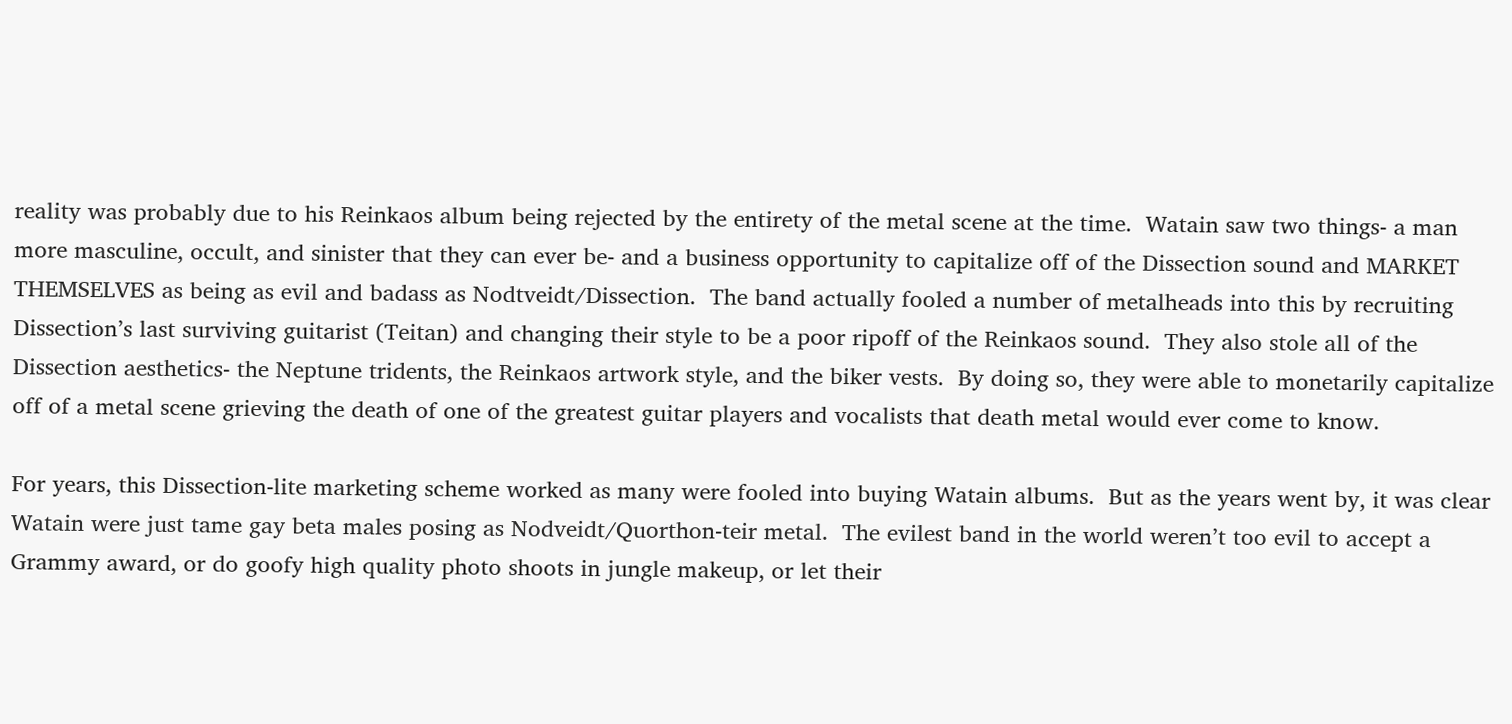reality was probably due to his Reinkaos album being rejected by the entirety of the metal scene at the time.  Watain saw two things- a man more masculine, occult, and sinister that they can ever be- and a business opportunity to capitalize off of the Dissection sound and MARKET THEMSELVES as being as evil and badass as Nodtveidt/Dissection.  The band actually fooled a number of metalheads into this by recruiting Dissection’s last surviving guitarist (Teitan) and changing their style to be a poor ripoff of the Reinkaos sound.  They also stole all of the Dissection aesthetics- the Neptune tridents, the Reinkaos artwork style, and the biker vests.  By doing so, they were able to monetarily capitalize off of a metal scene grieving the death of one of the greatest guitar players and vocalists that death metal would ever come to know.

For years, this Dissection-lite marketing scheme worked as many were fooled into buying Watain albums.  But as the years went by, it was clear Watain were just tame gay beta males posing as Nodveidt/Quorthon-teir metal.  The evilest band in the world weren’t too evil to accept a Grammy award, or do goofy high quality photo shoots in jungle makeup, or let their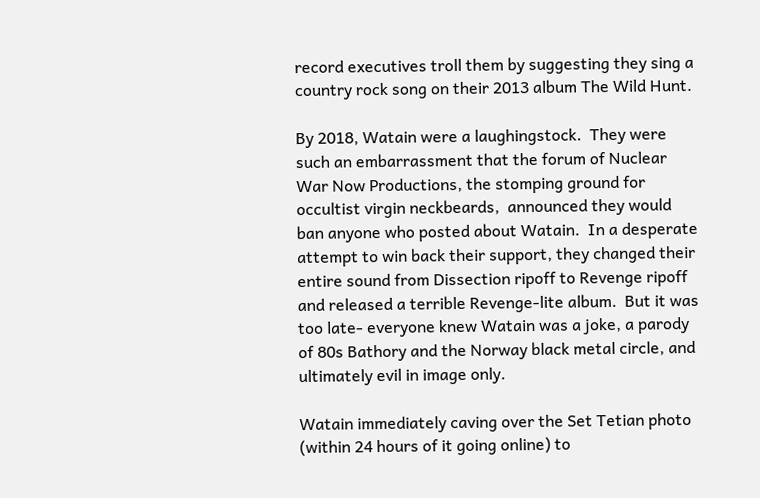record executives troll them by suggesting they sing a country rock song on their 2013 album The Wild Hunt.

By 2018, Watain were a laughingstock.  They were such an embarrassment that the forum of Nuclear War Now Productions, the stomping ground for occultist virgin neckbeards,  announced they would ban anyone who posted about Watain.  In a desperate attempt to win back their support, they changed their entire sound from Dissection ripoff to Revenge ripoff and released a terrible Revenge-lite album.  But it was too late- everyone knew Watain was a joke, a parody of 80s Bathory and the Norway black metal circle, and ultimately evil in image only.

Watain immediately caving over the Set Tetian photo (within 24 hours of it going online) to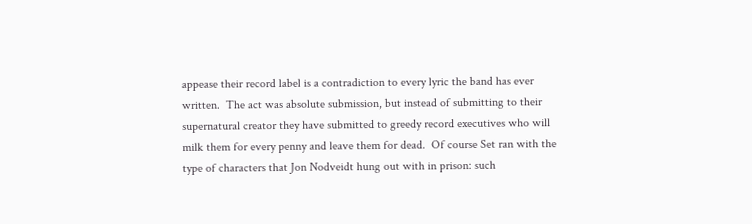appease their record label is a contradiction to every lyric the band has ever written.  The act was absolute submission, but instead of submitting to their supernatural creator they have submitted to greedy record executives who will milk them for every penny and leave them for dead.  Of course Set ran with the type of characters that Jon Nodveidt hung out with in prison: such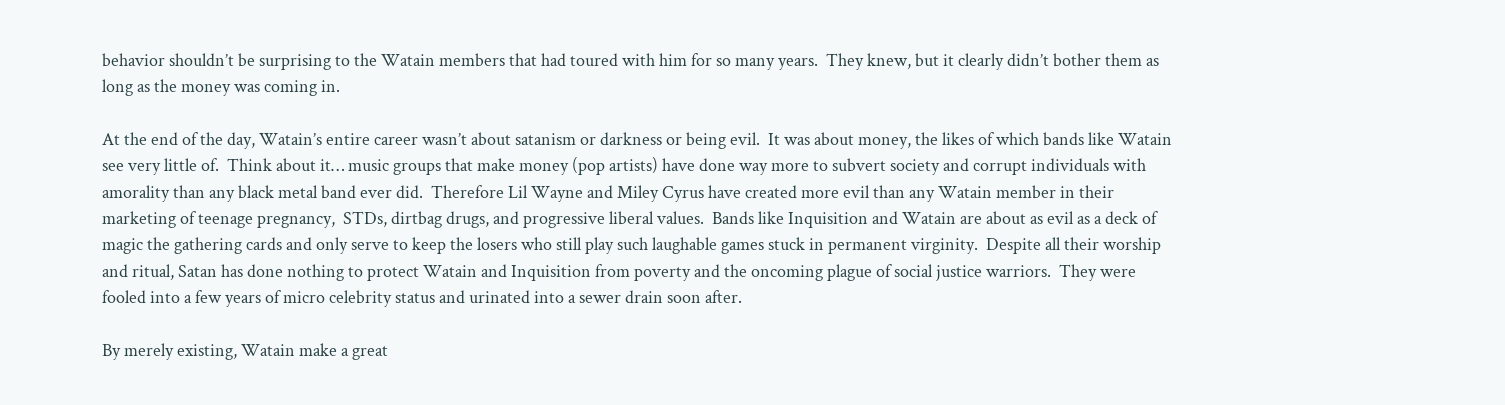behavior shouldn’t be surprising to the Watain members that had toured with him for so many years.  They knew, but it clearly didn’t bother them as long as the money was coming in.

At the end of the day, Watain’s entire career wasn’t about satanism or darkness or being evil.  It was about money, the likes of which bands like Watain see very little of.  Think about it… music groups that make money (pop artists) have done way more to subvert society and corrupt individuals with amorality than any black metal band ever did.  Therefore Lil Wayne and Miley Cyrus have created more evil than any Watain member in their marketing of teenage pregnancy,  STDs, dirtbag drugs, and progressive liberal values.  Bands like Inquisition and Watain are about as evil as a deck of magic the gathering cards and only serve to keep the losers who still play such laughable games stuck in permanent virginity.  Despite all their worship and ritual, Satan has done nothing to protect Watain and Inquisition from poverty and the oncoming plague of social justice warriors.  They were fooled into a few years of micro celebrity status and urinated into a sewer drain soon after.

By merely existing, Watain make a great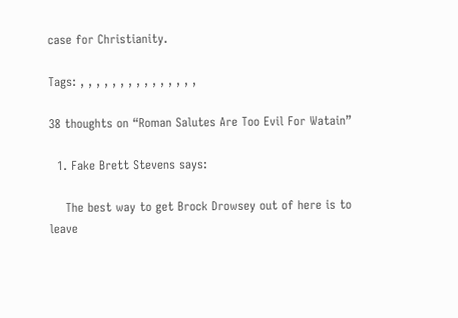case for Christianity.

Tags: , , , , , , , , , , , , , , ,

38 thoughts on “Roman Salutes Are Too Evil For Watain”

  1. Fake Brett Stevens says:

    The best way to get Brock Drowsey out of here is to leave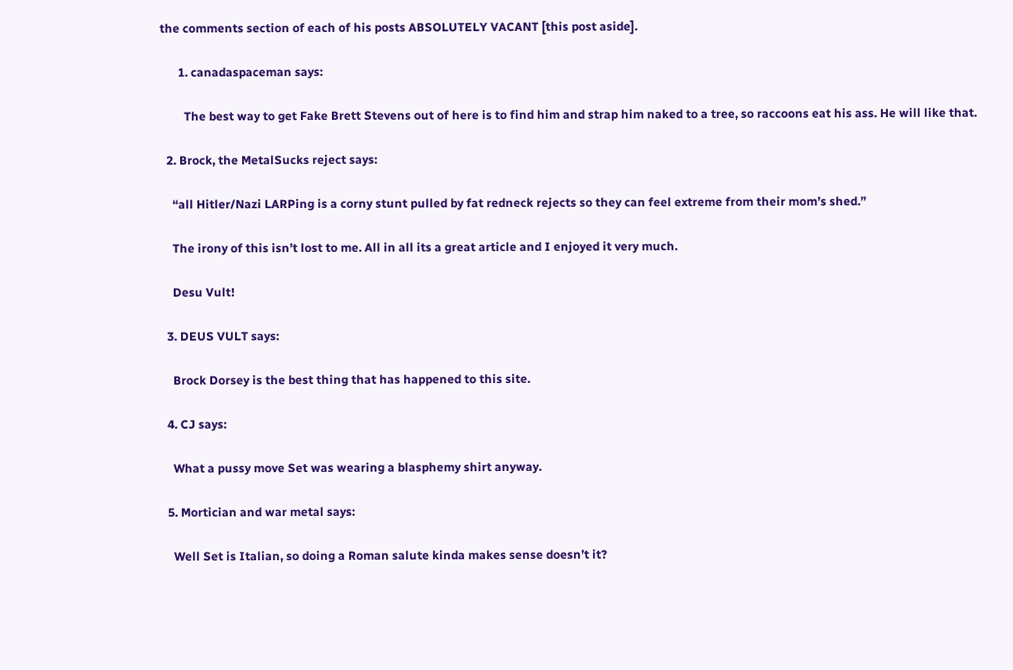the comments section of each of his posts ABSOLUTELY VACANT [this post aside].

      1. canadaspaceman says:

        The best way to get Fake Brett Stevens out of here is to find him and strap him naked to a tree, so raccoons eat his ass. He will like that.

  2. Brock, the MetalSucks reject says:

    “all Hitler/Nazi LARPing is a corny stunt pulled by fat redneck rejects so they can feel extreme from their mom’s shed.”

    The irony of this isn’t lost to me. All in all its a great article and I enjoyed it very much.

    Desu Vult!

  3. DEUS VULT says:

    Brock Dorsey is the best thing that has happened to this site.

  4. CJ says:

    What a pussy move Set was wearing a blasphemy shirt anyway.

  5. Mortician and war metal says:

    Well Set is Italian, so doing a Roman salute kinda makes sense doesn’t it?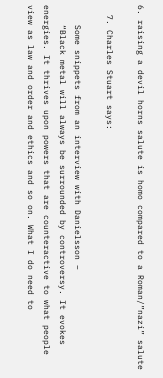6. raising a devil horns salute is homo compared to a Roman/”nazi” salute

  7. Charles Stuart says:

    Some snippets from an interview with Danielsson –
    “Black metal will always be surrounded by controversy. It evokes energies. It thrives upon powers that are counteractive to what people view as law and order and ethics and so on. What I do need to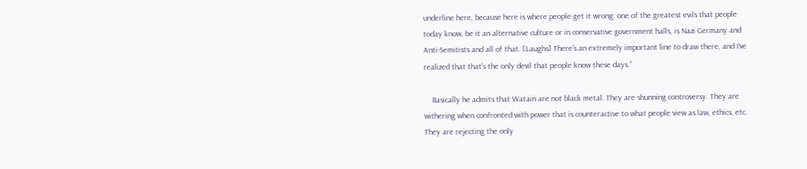underline here, because here is where people get it wrong: one of the greatest evils that people today know, be it an alternative culture or in conservative government halls, is Nazi Germany and Anti-Semitists and all of that. [Laughs] There’s an extremely important line to draw there, and I’ve realized that that’s the only devil that people know these days.”

    Basically he admits that Watain are not black metal. They are shunning controversy. They are withering when confronted with power that is counteractive to what people view as law, ethics, etc. They are rejecting the only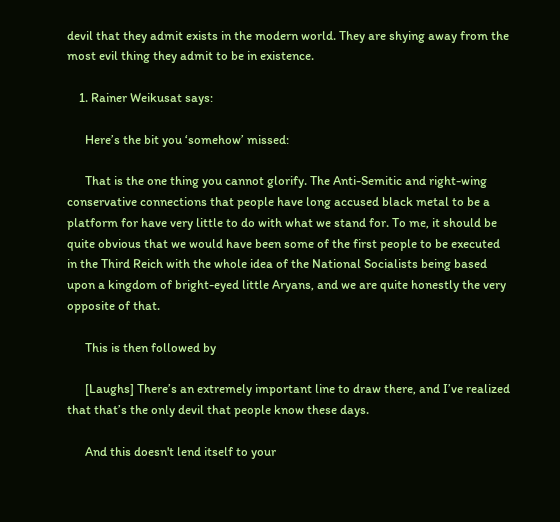devil that they admit exists in the modern world. They are shying away from the most evil thing they admit to be in existence.

    1. Rainer Weikusat says:

      Here’s the bit you ‘somehow’ missed:

      That is the one thing you cannot glorify. The Anti-Semitic and right-wing conservative connections that people have long accused black metal to be a platform for have very little to do with what we stand for. To me, it should be quite obvious that we would have been some of the first people to be executed in the Third Reich with the whole idea of the National Socialists being based upon a kingdom of bright-eyed little Aryans, and we are quite honestly the very opposite of that.

      This is then followed by

      [Laughs] There’s an extremely important line to draw there, and I’ve realized that that’s the only devil that people know these days.

      And this doesn't lend itself to your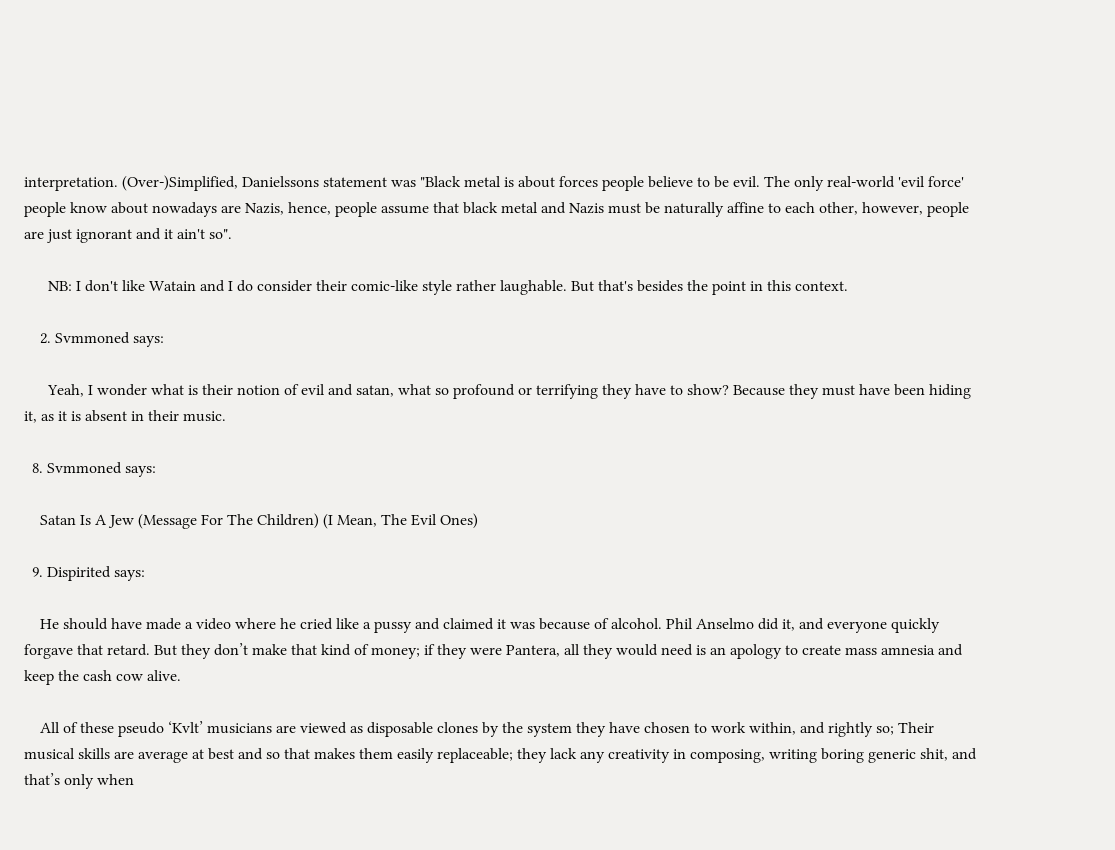interpretation. (Over-)Simplified, Danielssons statement was "Black metal is about forces people believe to be evil. The only real-world 'evil force' people know about nowadays are Nazis, hence, people assume that black metal and Nazis must be naturally affine to each other, however, people are just ignorant and it ain't so".

      NB: I don't like Watain and I do consider their comic-like style rather laughable. But that's besides the point in this context.

    2. Svmmoned says:

      Yeah, I wonder what is their notion of evil and satan, what so profound or terrifying they have to show? Because they must have been hiding it, as it is absent in their music.

  8. Svmmoned says:

    Satan Is A Jew (Message For The Children) (I Mean, The Evil Ones)

  9. Dispirited says:

    He should have made a video where he cried like a pussy and claimed it was because of alcohol. Phil Anselmo did it, and everyone quickly forgave that retard. But they don’t make that kind of money; if they were Pantera, all they would need is an apology to create mass amnesia and keep the cash cow alive.

    All of these pseudo ‘Kvlt’ musicians are viewed as disposable clones by the system they have chosen to work within, and rightly so; Their musical skills are average at best and so that makes them easily replaceable; they lack any creativity in composing, writing boring generic shit, and that’s only when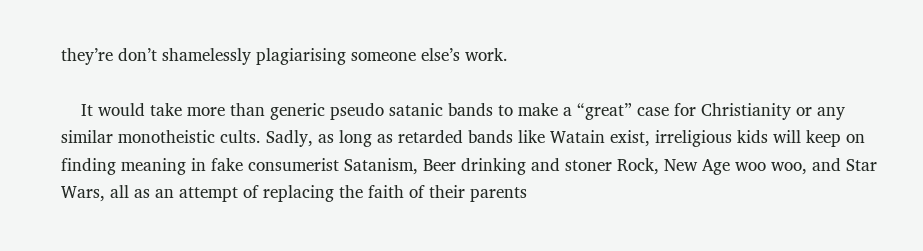they’re don’t shamelessly plagiarising someone else’s work.

    It would take more than generic pseudo satanic bands to make a “great” case for Christianity or any similar monotheistic cults. Sadly, as long as retarded bands like Watain exist, irreligious kids will keep on finding meaning in fake consumerist Satanism, Beer drinking and stoner Rock, New Age woo woo, and Star Wars, all as an attempt of replacing the faith of their parents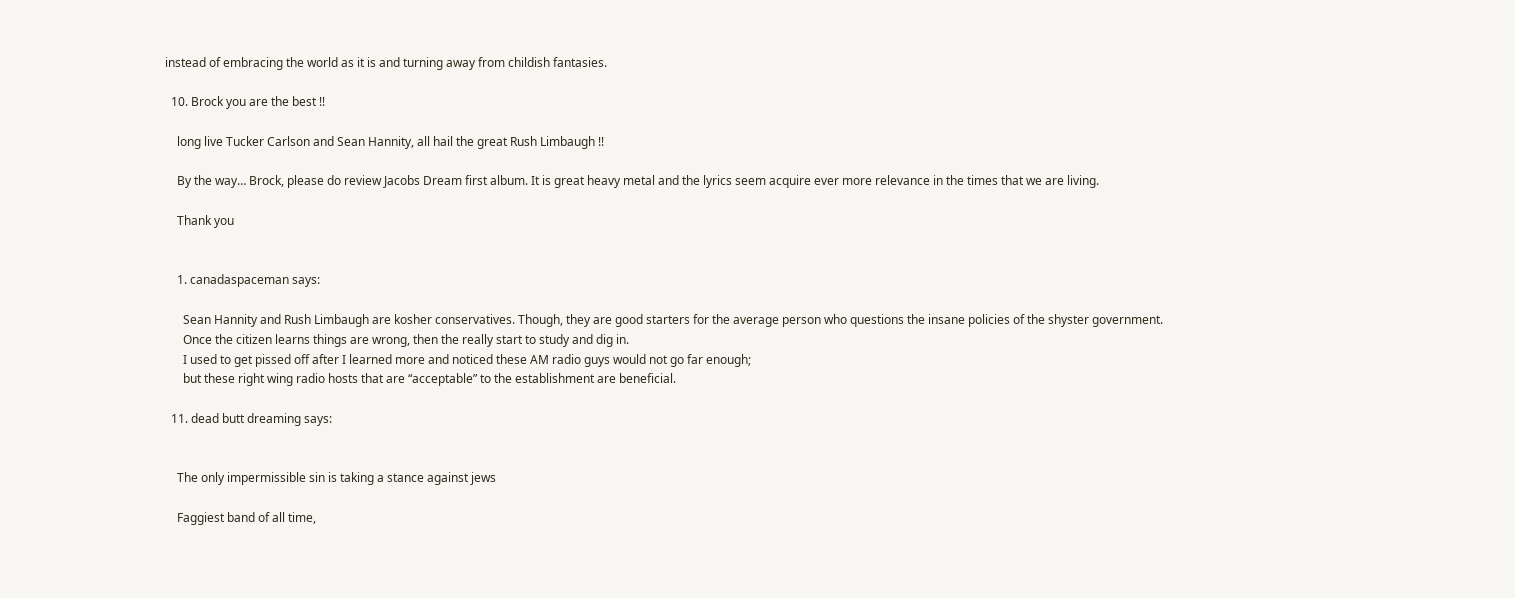instead of embracing the world as it is and turning away from childish fantasies.

  10. Brock you are the best !!

    long live Tucker Carlson and Sean Hannity, all hail the great Rush Limbaugh !!

    By the way… Brock, please do review Jacobs Dream first album. It is great heavy metal and the lyrics seem acquire ever more relevance in the times that we are living.

    Thank you


    1. canadaspaceman says:

      Sean Hannity and Rush Limbaugh are kosher conservatives. Though, they are good starters for the average person who questions the insane policies of the shyster government.
      Once the citizen learns things are wrong, then the really start to study and dig in.
      I used to get pissed off after I learned more and noticed these AM radio guys would not go far enough;
      but these right wing radio hosts that are “acceptable” to the establishment are beneficial.

  11. dead butt dreaming says:


    The only impermissible sin is taking a stance against jews

    Faggiest band of all time,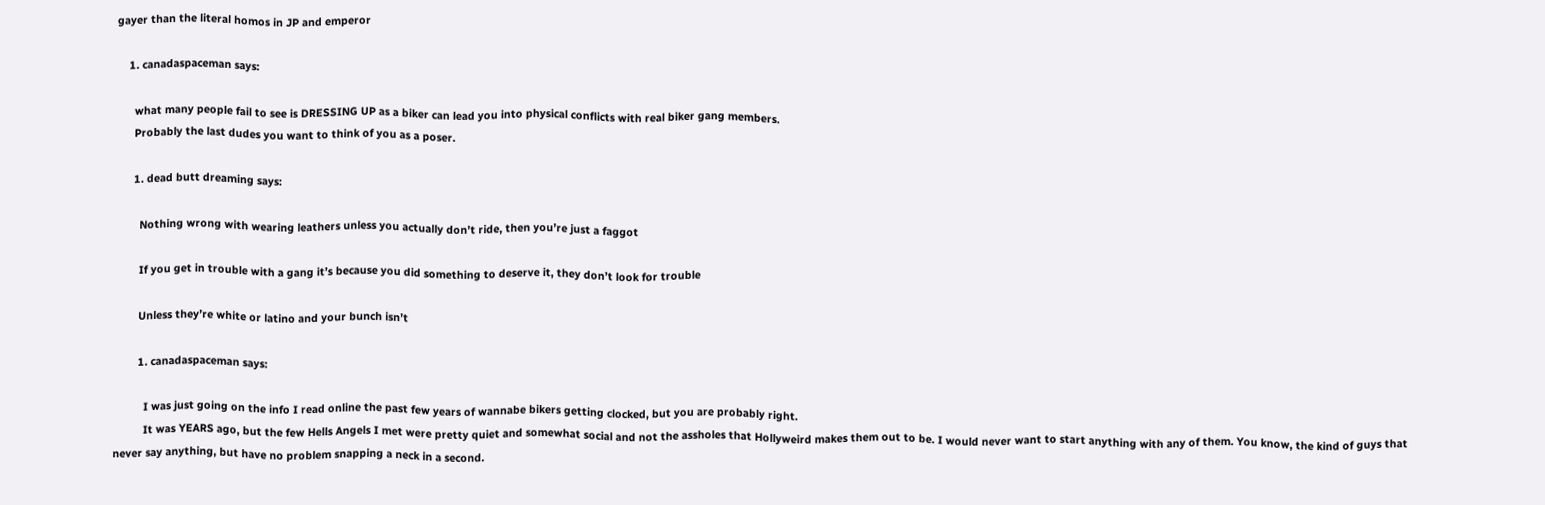gayer than the literal homos in JP and emperor

    1. canadaspaceman says:

      what many people fail to see is DRESSING UP as a biker can lead you into physical conflicts with real biker gang members.
      Probably the last dudes you want to think of you as a poser.

      1. dead butt dreaming says:

        Nothing wrong with wearing leathers unless you actually don’t ride, then you’re just a faggot

        If you get in trouble with a gang it’s because you did something to deserve it, they don’t look for trouble

        Unless they’re white or latino and your bunch isn’t

        1. canadaspaceman says:

          I was just going on the info I read online the past few years of wannabe bikers getting clocked, but you are probably right.
          It was YEARS ago, but the few Hells Angels I met were pretty quiet and somewhat social and not the assholes that Hollyweird makes them out to be. I would never want to start anything with any of them. You know, the kind of guys that never say anything, but have no problem snapping a neck in a second.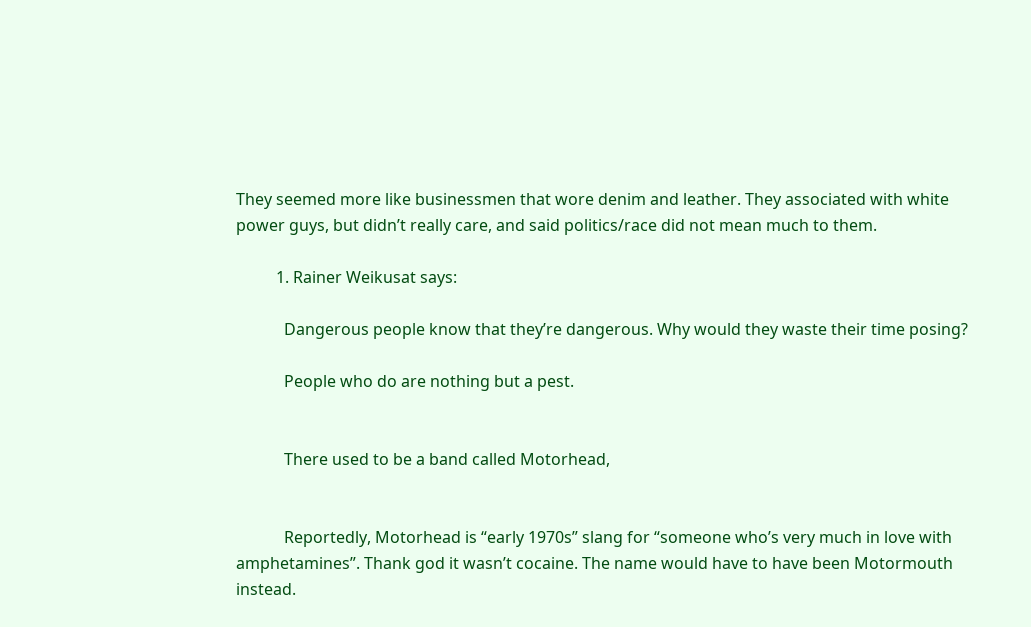They seemed more like businessmen that wore denim and leather. They associated with white power guys, but didn’t really care, and said politics/race did not mean much to them.

          1. Rainer Weikusat says:

            Dangerous people know that they’re dangerous. Why would they waste their time posing?

            People who do are nothing but a pest.


            There used to be a band called Motorhead,


            Reportedly, Motorhead is “early 1970s” slang for “someone who’s very much in love with amphetamines”. Thank god it wasn’t cocaine. The name would have to have been Motormouth instead.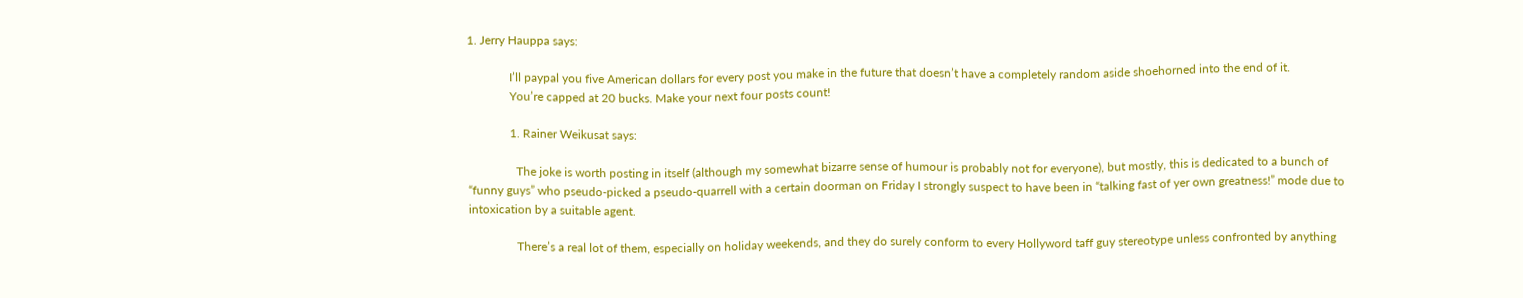1. Jerry Hauppa says:

              I’ll paypal you five American dollars for every post you make in the future that doesn’t have a completely random aside shoehorned into the end of it.
              You’re capped at 20 bucks. Make your next four posts count!

              1. Rainer Weikusat says:

                The joke is worth posting in itself (although my somewhat bizarre sense of humour is probably not for everyone), but mostly, this is dedicated to a bunch of “funny guys” who pseudo-picked a pseudo-quarrell with a certain doorman on Friday I strongly suspect to have been in “talking fast of yer own greatness!” mode due to intoxication by a suitable agent.

                There’s a real lot of them, especially on holiday weekends, and they do surely conform to every Hollyword taff guy stereotype unless confronted by anything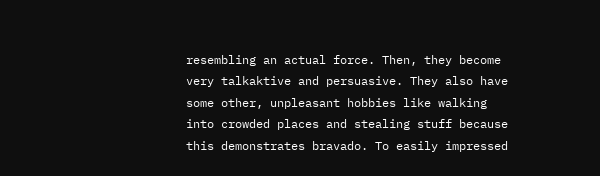resembling an actual force. Then, they become very talkaktive and persuasive. They also have some other, unpleasant hobbies like walking into crowded places and stealing stuff because this demonstrates bravado. To easily impressed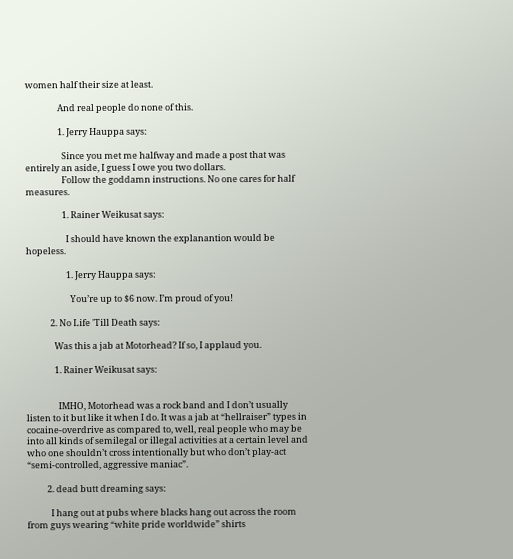women half their size at least.

                And real people do none of this.

                1. Jerry Hauppa says:

                  Since you met me halfway and made a post that was entirely an aside, I guess I owe you two dollars.
                  Follow the goddamn instructions. No one cares for half measures.

                  1. Rainer Weikusat says:

                    I should have known the explanantion would be hopeless.

                    1. Jerry Hauppa says:

                      You’re up to $6 now. I’m proud of you!

            2. No Life 'Till Death says:

              Was this a jab at Motorhead? If so, I applaud you.

              1. Rainer Weikusat says:


                IMHO, Motorhead was a rock band and I don’t usually listen to it but like it when I do. It was a jab at “hellraiser” types in cocaine-overdrive as compared to, well, real people who may be into all kinds of semilegal or illegal activities at a certain level and who one shouldn’t cross intentionally but who don’t play-act “semi-controlled, aggressive maniac”.

          2. dead butt dreaming says:

            I hang out at pubs where blacks hang out across the room from guys wearing “white pride worldwide” shirts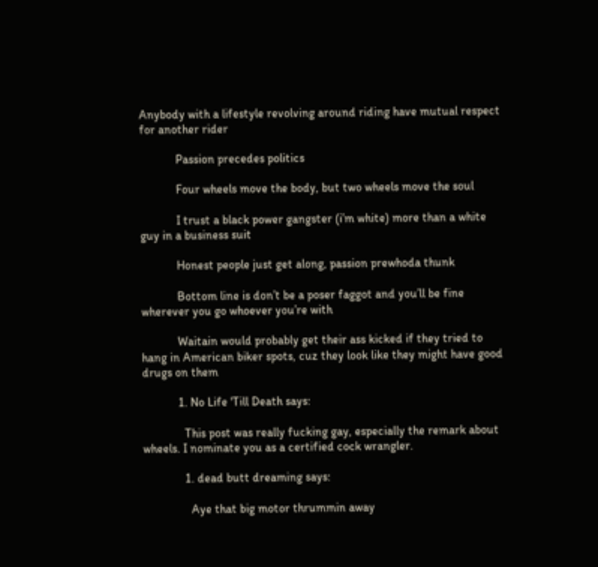Anybody with a lifestyle revolving around riding have mutual respect for another rider

            Passion precedes politics

            Four wheels move the body, but two wheels move the soul

            I trust a black power gangster (i’m white) more than a white guy in a business suit

            Honest people just get along, passion prewhoda thunk

            Bottom line is don’t be a poser faggot and you’ll be fine wherever you go whoever you’re with

            Waitain would probably get their ass kicked if they tried to hang in American biker spots, cuz they look like they might have good drugs on them

            1. No Life 'Till Death says:

              This post was really fucking gay, especially the remark about wheels. I nominate you as a certified cock wrangler.

              1. dead butt dreaming says:

                Aye that big motor thrummin away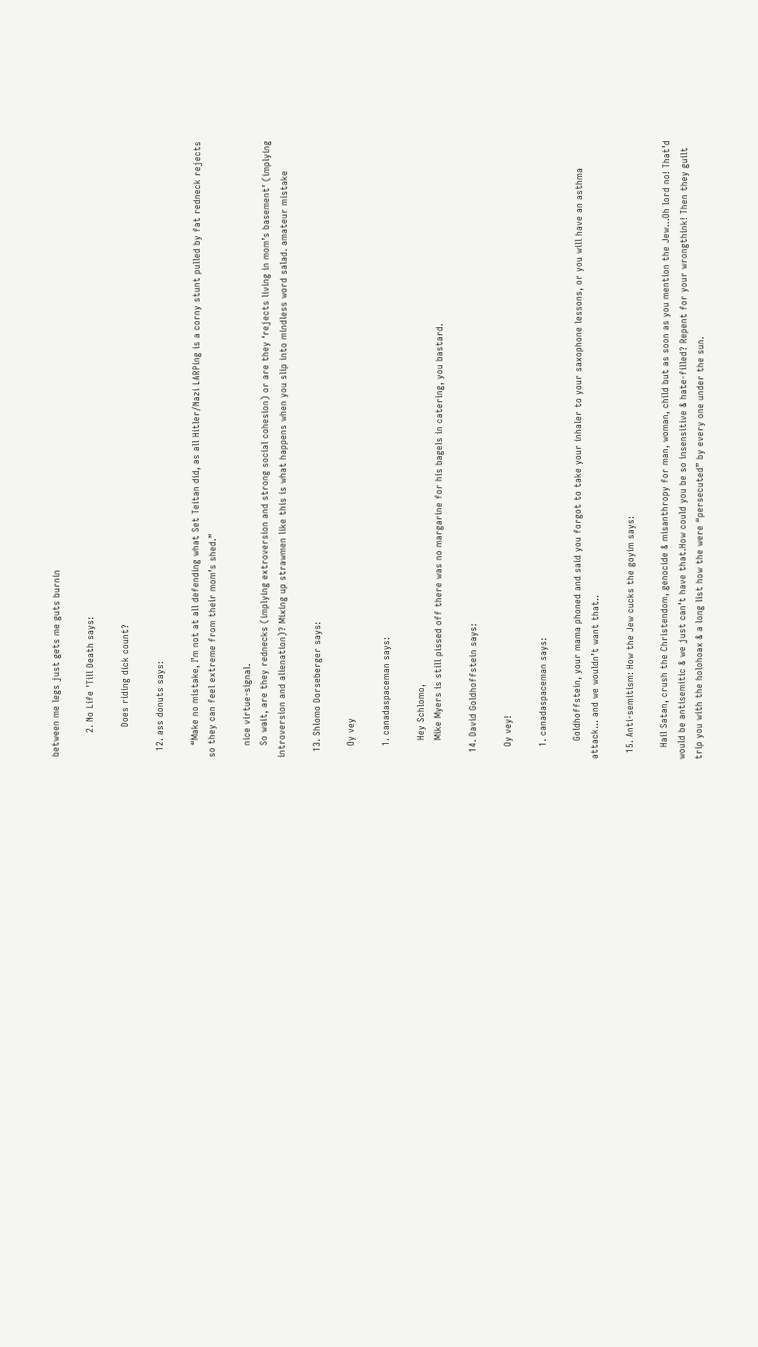between me legs just gets me guts burnin

        2. No Life 'Till Death says:

          Does riding dick count?

  12. ass donuts says:

    “Make no mistake, I’m not at all defending what Set Teitan did, as all Hitler/Nazi LARPing is a corny stunt pulled by fat redneck rejects so they can feel extreme from their mom’s shed.”

    nice virtue-signal.
    So wait, are they rednecks (implying extroversion and strong social cohesion) or are they ‘rejects living in mom’s basement’ (implying introversion and alienation)? Mixing up strawmen like this is what happens when you slip into mindless word salad. amateur mistake

  13. Shlomo Dorseberger says:

    Oy vey

    1. canadaspaceman says:

      Hey Schlomo,
      Mike Myers is still pissed off there was no margarine for his bagels in catering, you bastard.

  14. David Goldhoffstein says:

    Oy vey!

    1. canadaspaceman says:

      Goldhoffstein, your mama phoned and said you forgot to take your inhaler to your saxophone lessons, or you will have an asthma attack… and we wouldn’t want that..

  15. Anti-semitism: How the Jew cucks the goyim says:

    Hail Satan, crush the Christendom, genocide & misanthropy for man, woman, child but as soon as you mention the Jew…Oh lord no! That’d would be antisemitic & we just can’t have that.How could you be so insensitive & hate-filled? Repent for your wrongthink! Then they guilt trip you with the holohoax & a long list how the were “persecuted” by every one under the sun.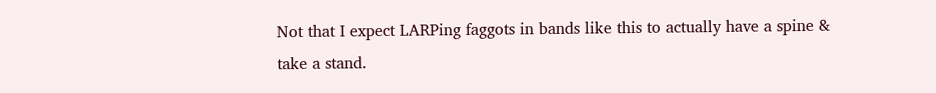Not that I expect LARPing faggots in bands like this to actually have a spine & take a stand.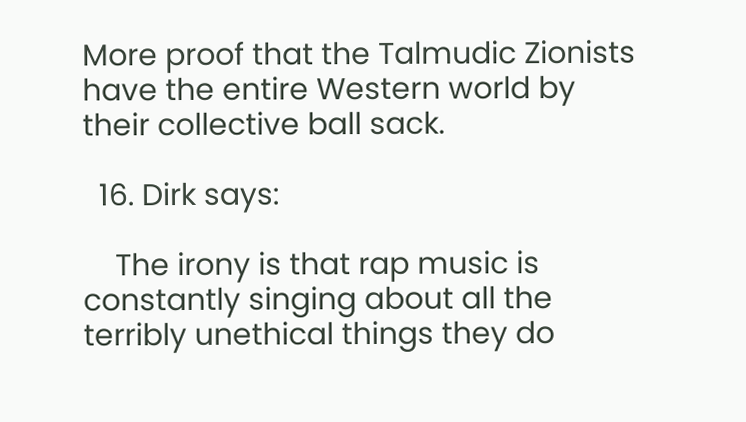More proof that the Talmudic Zionists have the entire Western world by their collective ball sack.

  16. Dirk says:

    The irony is that rap music is constantly singing about all the terribly unethical things they do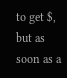to get $, but as soon as a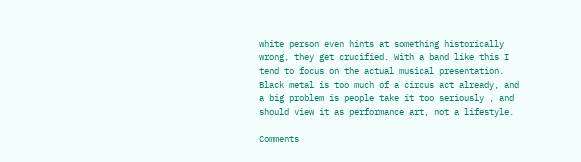white person even hints at something historically wrong, they get crucified. With a band like this I tend to focus on the actual musical presentation. Black metal is too much of a circus act already, and a big problem is people take it too seriously , and should view it as performance art, not a lifestyle.

Comments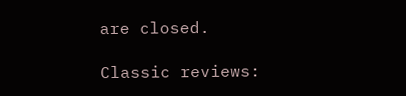are closed.

Classic reviews: